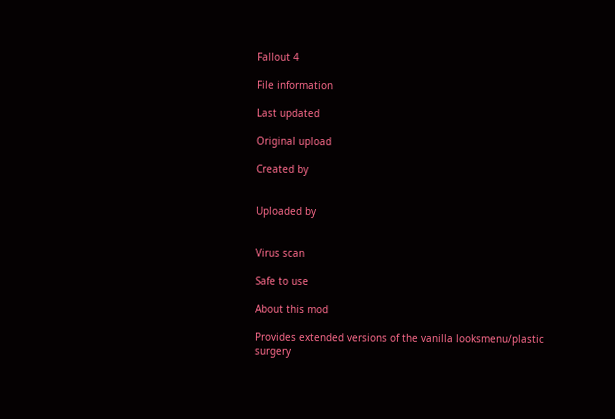Fallout 4

File information

Last updated

Original upload

Created by


Uploaded by


Virus scan

Safe to use

About this mod

Provides extended versions of the vanilla looksmenu/plastic surgery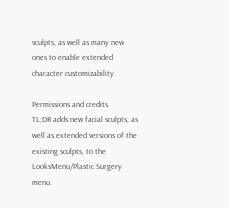sculpts, as well as many new ones to enable extended character customizability.

Permissions and credits
TL;DR adds new facial sculpts, as well as extended versions of the existing sculpts, to the LooksMenu/Plastic Surgery menu.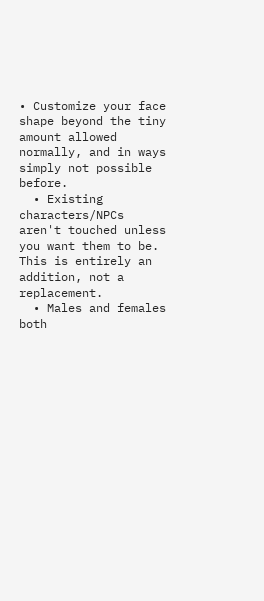• Customize your face shape beyond the tiny amount allowed normally, and in ways simply not possible before.
  • Existing characters/NPCs aren't touched unless you want them to be. This is entirely an addition, not a replacement.
  • Males and females both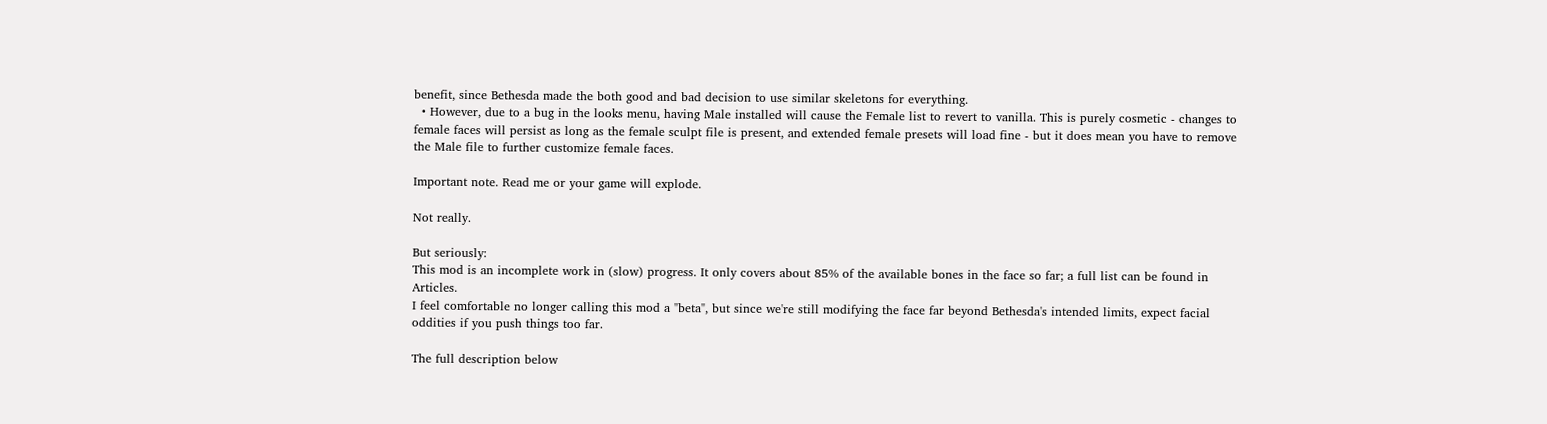benefit, since Bethesda made the both good and bad decision to use similar skeletons for everything.
  • However, due to a bug in the looks menu, having Male installed will cause the Female list to revert to vanilla. This is purely cosmetic - changes to female faces will persist as long as the female sculpt file is present, and extended female presets will load fine - but it does mean you have to remove the Male file to further customize female faces.

Important note. Read me or your game will explode.

Not really.

But seriously:
This mod is an incomplete work in (slow) progress. It only covers about 85% of the available bones in the face so far; a full list can be found in Articles.
I feel comfortable no longer calling this mod a "beta", but since we're still modifying the face far beyond Bethesda's intended limits, expect facial oddities if you push things too far.

The full description below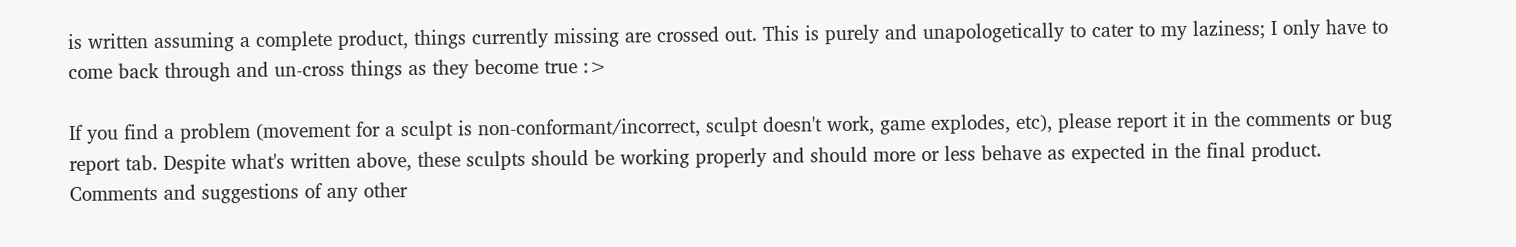is written assuming a complete product, things currently missing are crossed out. This is purely and unapologetically to cater to my laziness; I only have to come back through and un-cross things as they become true :>

If you find a problem (movement for a sculpt is non-conformant/incorrect, sculpt doesn't work, game explodes, etc), please report it in the comments or bug report tab. Despite what's written above, these sculpts should be working properly and should more or less behave as expected in the final product.
Comments and suggestions of any other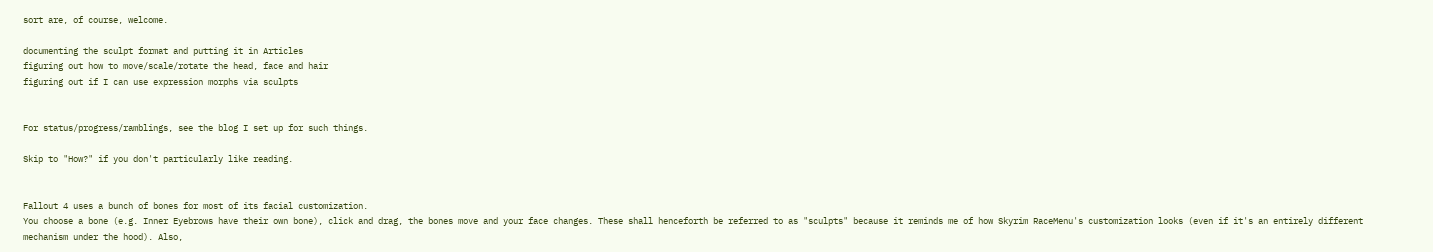sort are, of course, welcome.

documenting the sculpt format and putting it in Articles
figuring out how to move/scale/rotate the head, face and hair
figuring out if I can use expression morphs via sculpts


For status/progress/ramblings, see the blog I set up for such things.

Skip to "How?" if you don't particularly like reading.


Fallout 4 uses a bunch of bones for most of its facial customization.
You choose a bone (e.g. Inner Eyebrows have their own bone), click and drag, the bones move and your face changes. These shall henceforth be referred to as "sculpts" because it reminds me of how Skyrim RaceMenu's customization looks (even if it's an entirely different mechanism under the hood). Also,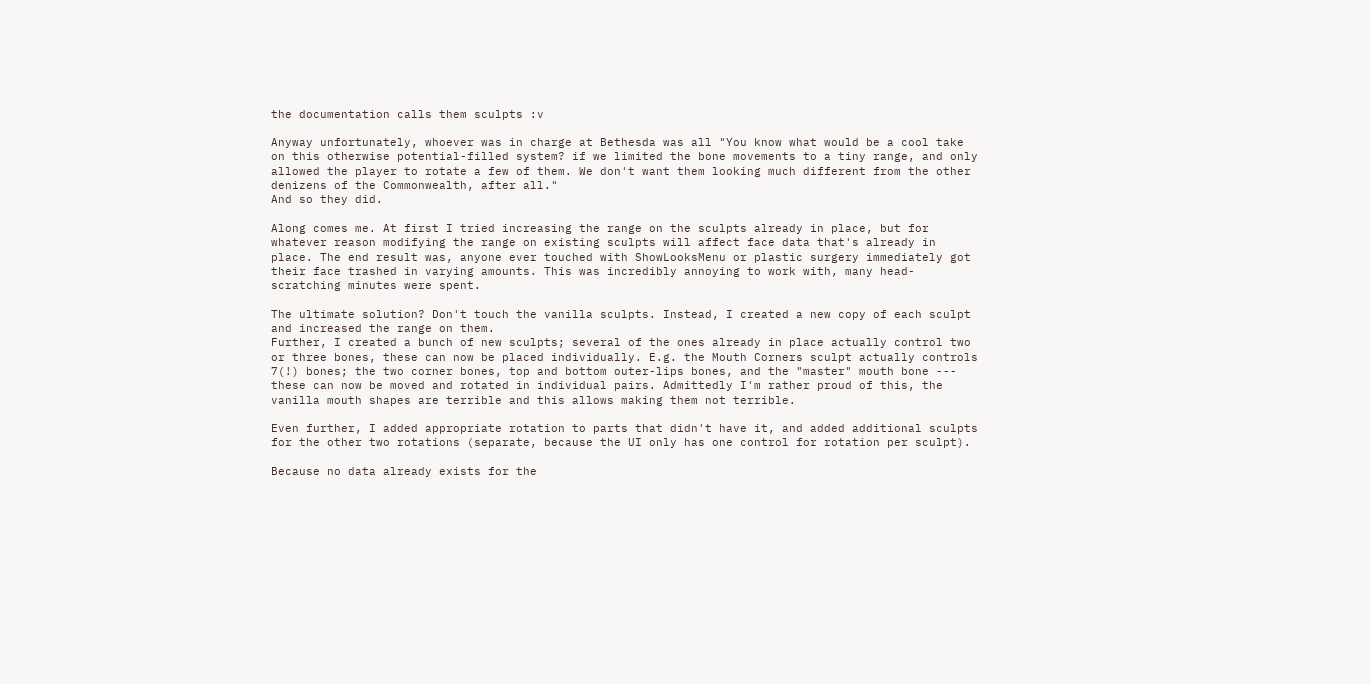the documentation calls them sculpts :v

Anyway unfortunately, whoever was in charge at Bethesda was all "You know what would be a cool take on this otherwise potential-filled system? if we limited the bone movements to a tiny range, and only allowed the player to rotate a few of them. We don't want them looking much different from the other denizens of the Commonwealth, after all."
And so they did.

Along comes me. At first I tried increasing the range on the sculpts already in place, but for whatever reason modifying the range on existing sculpts will affect face data that's already in place. The end result was, anyone ever touched with ShowLooksMenu or plastic surgery immediately got their face trashed in varying amounts. This was incredibly annoying to work with, many head-scratching minutes were spent.

The ultimate solution? Don't touch the vanilla sculpts. Instead, I created a new copy of each sculpt and increased the range on them.
Further, I created a bunch of new sculpts; several of the ones already in place actually control two or three bones, these can now be placed individually. E.g. the Mouth Corners sculpt actually controls 7(!) bones; the two corner bones, top and bottom outer-lips bones, and the "master" mouth bone --- these can now be moved and rotated in individual pairs. Admittedly I'm rather proud of this, the vanilla mouth shapes are terrible and this allows making them not terrible.

Even further, I added appropriate rotation to parts that didn't have it, and added additional sculpts for the other two rotations (separate, because the UI only has one control for rotation per sculpt).

Because no data already exists for the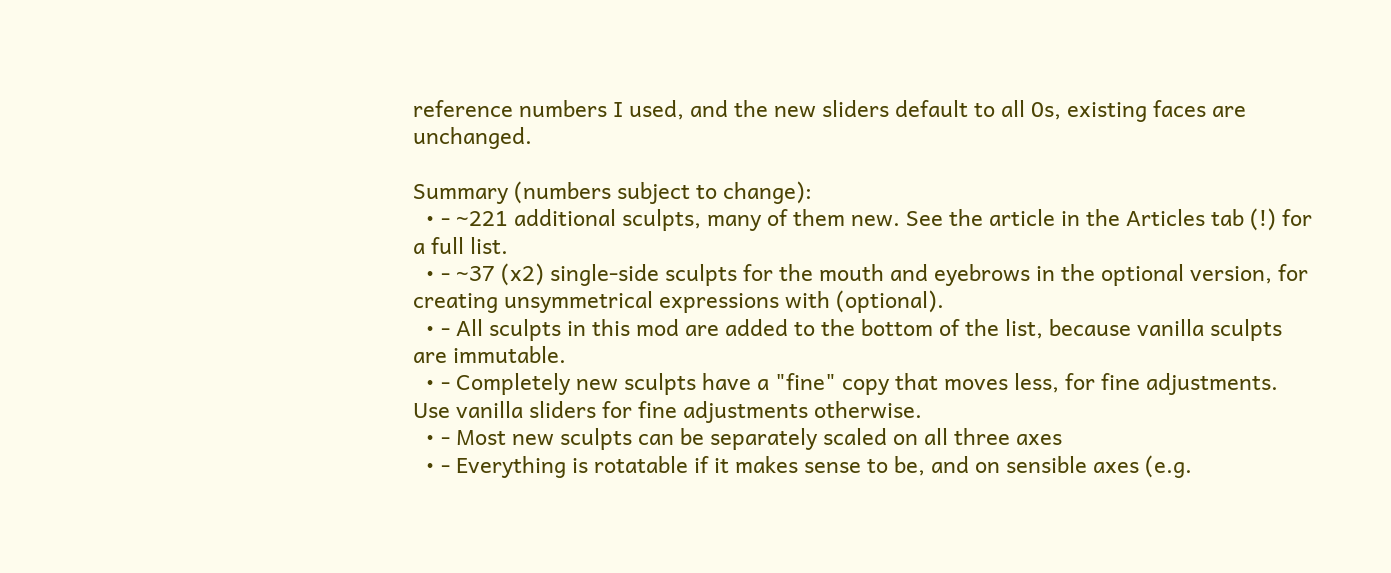reference numbers I used, and the new sliders default to all 0s, existing faces are unchanged.

Summary (numbers subject to change):
  • - ~221 additional sculpts, many of them new. See the article in the Articles tab (!) for a full list.
  • - ~37 (x2) single-side sculpts for the mouth and eyebrows in the optional version, for creating unsymmetrical expressions with (optional).
  • - All sculpts in this mod are added to the bottom of the list, because vanilla sculpts are immutable.
  • - Completely new sculpts have a "fine" copy that moves less, for fine adjustments. Use vanilla sliders for fine adjustments otherwise.
  • - Most new sculpts can be separately scaled on all three axes
  • - Everything is rotatable if it makes sense to be, and on sensible axes (e.g.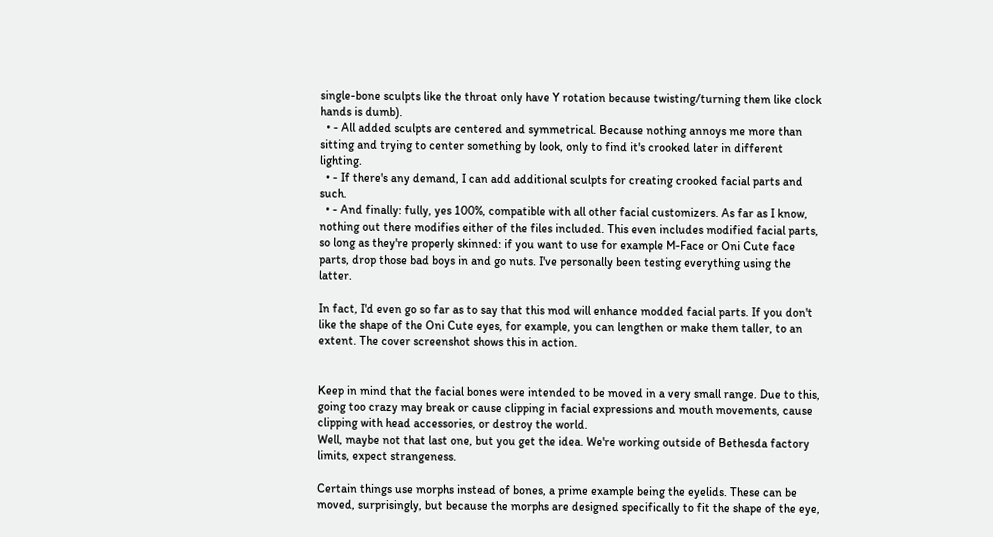single-bone sculpts like the throat only have Y rotation because twisting/turning them like clock hands is dumb).
  • - All added sculpts are centered and symmetrical. Because nothing annoys me more than sitting and trying to center something by look, only to find it's crooked later in different lighting.
  • - If there's any demand, I can add additional sculpts for creating crooked facial parts and such.
  • - And finally: fully, yes 100%, compatible with all other facial customizers. As far as I know, nothing out there modifies either of the files included. This even includes modified facial parts, so long as they're properly skinned: if you want to use for example M-Face or Oni Cute face parts, drop those bad boys in and go nuts. I've personally been testing everything using the latter.

In fact, I'd even go so far as to say that this mod will enhance modded facial parts. If you don't like the shape of the Oni Cute eyes, for example, you can lengthen or make them taller, to an extent. The cover screenshot shows this in action.


Keep in mind that the facial bones were intended to be moved in a very small range. Due to this, going too crazy may break or cause clipping in facial expressions and mouth movements, cause clipping with head accessories, or destroy the world.
Well, maybe not that last one, but you get the idea. We're working outside of Bethesda factory limits, expect strangeness.

Certain things use morphs instead of bones, a prime example being the eyelids. These can be moved, surprisingly, but because the morphs are designed specifically to fit the shape of the eye,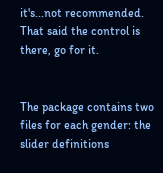it's...not recommended.
That said the control is there, go for it.


The package contains two files for each gender: the slider definitions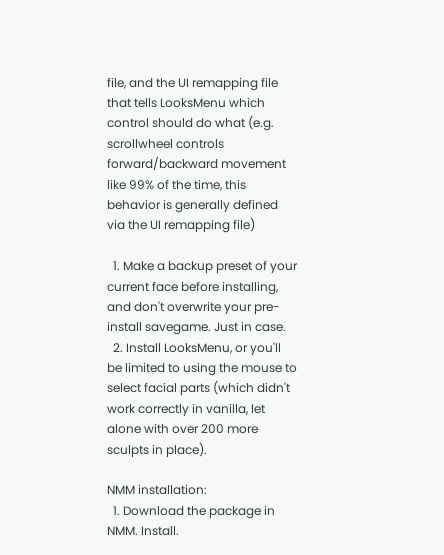file, and the UI remapping file that tells LooksMenu which control should do what (e.g. scrollwheel controls forward/backward movement like 99% of the time, this behavior is generally defined via the UI remapping file)

  1. Make a backup preset of your current face before installing, and don't overwrite your pre-install savegame. Just in case.
  2. Install LooksMenu, or you'll be limited to using the mouse to select facial parts (which didn't work correctly in vanilla, let alone with over 200 more sculpts in place).

NMM installation:
  1. Download the package in NMM. Install.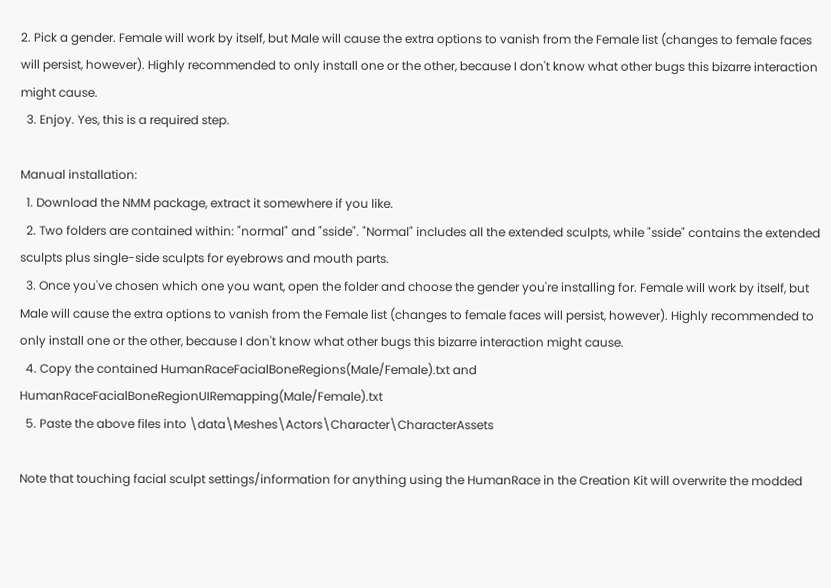2. Pick a gender. Female will work by itself, but Male will cause the extra options to vanish from the Female list (changes to female faces will persist, however). Highly recommended to only install one or the other, because I don't know what other bugs this bizarre interaction might cause.
  3. Enjoy. Yes, this is a required step.

Manual installation:
  1. Download the NMM package, extract it somewhere if you like.
  2. Two folders are contained within: "normal" and "sside". "Normal" includes all the extended sculpts, while "sside" contains the extended sculpts plus single-side sculpts for eyebrows and mouth parts.
  3. Once you've chosen which one you want, open the folder and choose the gender you're installing for. Female will work by itself, but Male will cause the extra options to vanish from the Female list (changes to female faces will persist, however). Highly recommended to only install one or the other, because I don't know what other bugs this bizarre interaction might cause.
  4. Copy the contained HumanRaceFacialBoneRegions(Male/Female).txt and HumanRaceFacialBoneRegionUIRemapping(Male/Female).txt
  5. Paste the above files into \data\Meshes\Actors\Character\CharacterAssets

Note that touching facial sculpt settings/information for anything using the HumanRace in the Creation Kit will overwrite the modded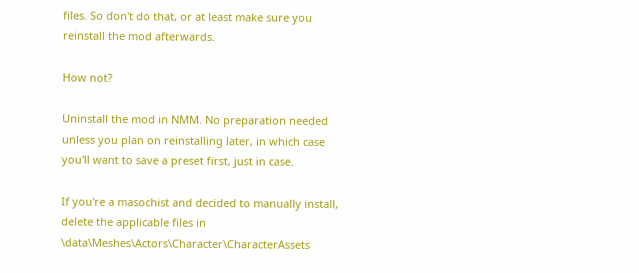files. So don't do that, or at least make sure you reinstall the mod afterwards.

How not?

Uninstall the mod in NMM. No preparation needed unless you plan on reinstalling later, in which case you'll want to save a preset first, just in case.

If you're a masochist and decided to manually install, delete the applicable files in \data\Meshes\Actors\Character\CharacterAssets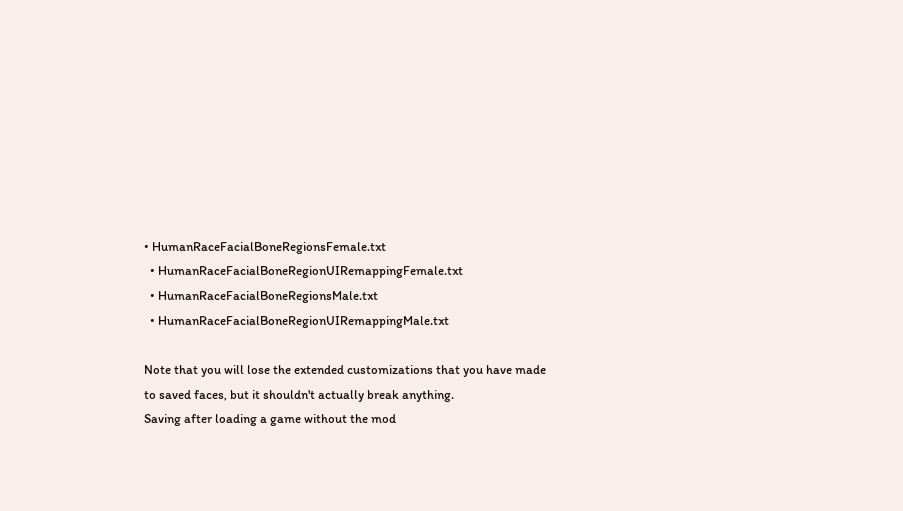• HumanRaceFacialBoneRegionsFemale.txt
  • HumanRaceFacialBoneRegionUIRemappingFemale.txt
  • HumanRaceFacialBoneRegionsMale.txt
  • HumanRaceFacialBoneRegionUIRemappingMale.txt

Note that you will lose the extended customizations that you have made to saved faces, but it shouldn't actually break anything.
Saving after loading a game without the mod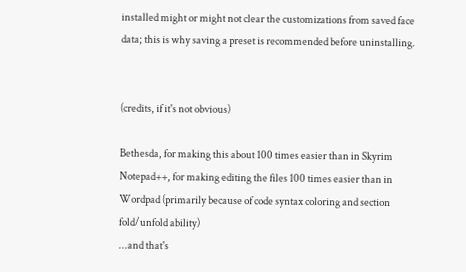installed might or might not clear the customizations from saved face data; this is why saving a preset is recommended before uninstalling.


(credits, if it's not obvious)

Bethesda, for making this about 100 times easier than in Skyrim
Notepad++, for making editing the files 100 times easier than in Wordpad (primarily because of code syntax coloring and section fold/unfold ability)
...and that's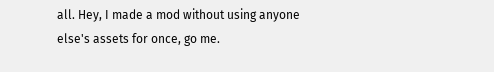all. Hey, I made a mod without using anyone else's assets for once, go me.